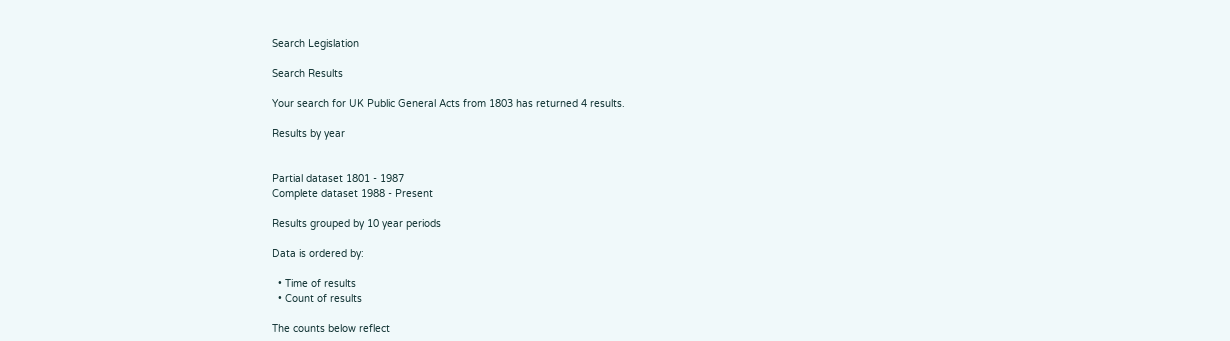Search Legislation

Search Results

Your search for UK Public General Acts from 1803 has returned 4 results.

Results by year


Partial dataset 1801 - 1987
Complete dataset 1988 - Present

Results grouped by 10 year periods

Data is ordered by:

  • Time of results
  • Count of results

The counts below reflect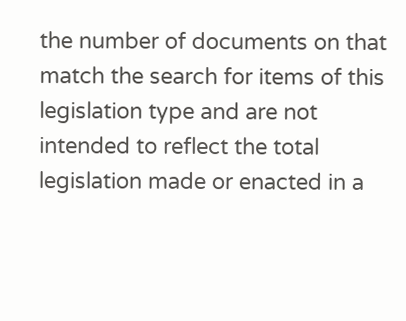the number of documents on that match the search for items of this legislation type and are not intended to reflect the total legislation made or enacted in a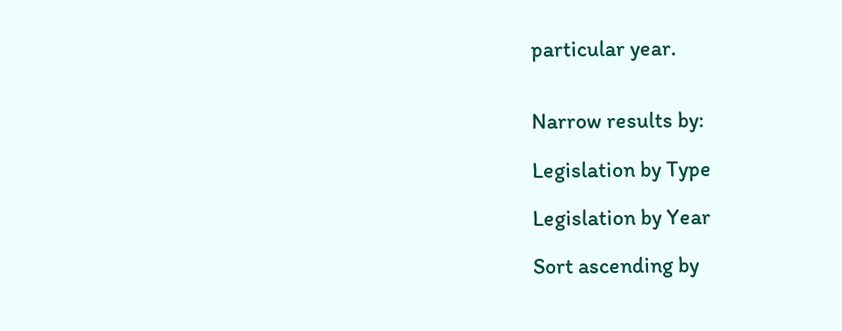particular year.


Narrow results by:

Legislation by Type

Legislation by Year

Sort ascending by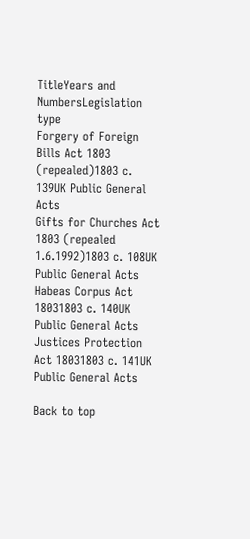TitleYears and NumbersLegislation type
Forgery of Foreign Bills Act 1803 (repealed)1803 c. 139UK Public General Acts
Gifts for Churches Act 1803 (repealed 1.6.1992)1803 c. 108UK Public General Acts
Habeas Corpus Act 18031803 c. 140UK Public General Acts
Justices Protection Act 18031803 c. 141UK Public General Acts

Back to top